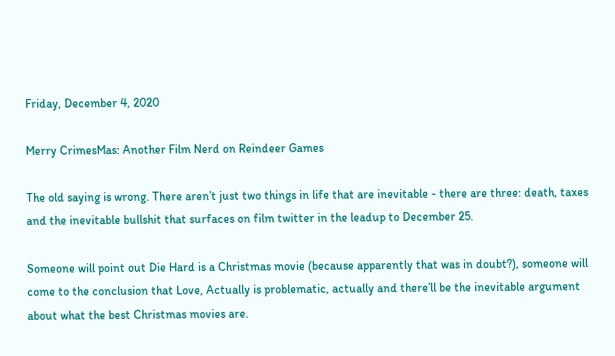Friday, December 4, 2020

Merry CrimesMas: Another Film Nerd on Reindeer Games

The old saying is wrong. There aren’t just two things in life that are inevitable - there are three: death, taxes and the inevitable bullshit that surfaces on film twitter in the leadup to December 25.

Someone will point out Die Hard is a Christmas movie (because apparently that was in doubt?), someone will come to the conclusion that Love, Actually is problematic, actually and there’ll be the inevitable argument about what the best Christmas movies are.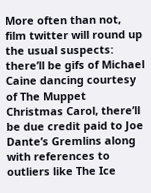More often than not, film twitter will round up the usual suspects: there’ll be gifs of Michael Caine dancing courtesy of The Muppet Christmas Carol, there’ll be due credit paid to Joe Dante’s Gremlins along with references to outliers like The Ice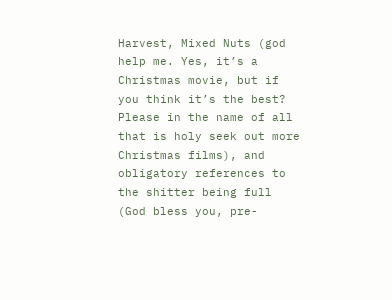Harvest, Mixed Nuts (god help me. Yes, it’s a Christmas movie, but if you think it’s the best? Please in the name of all that is holy seek out more Christmas films), and obligatory references to the shitter being full (God bless you, pre-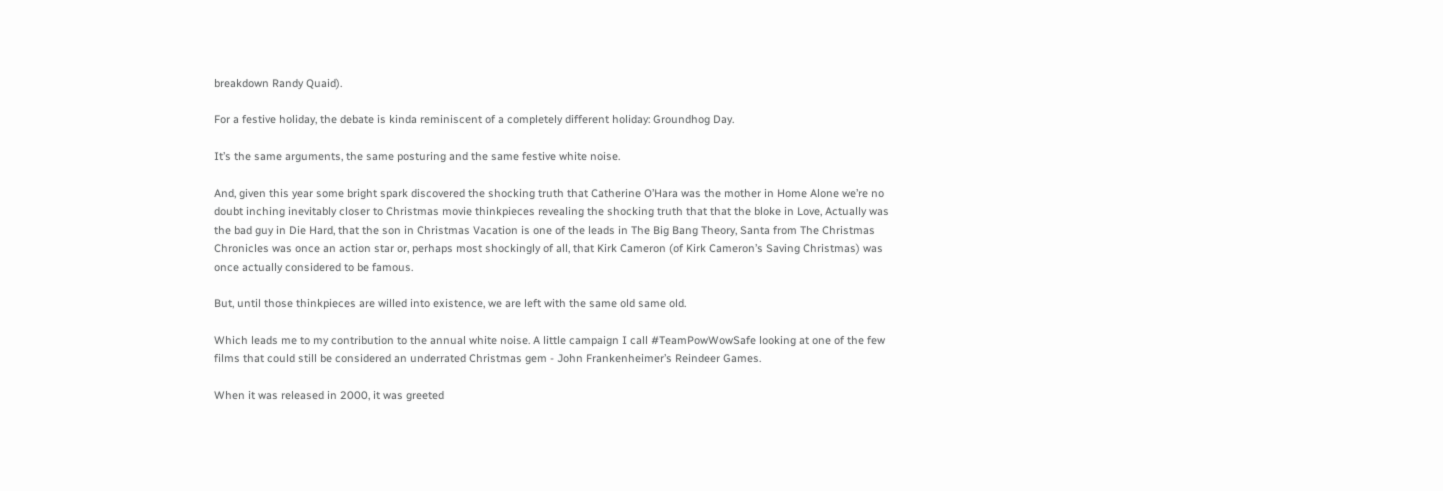breakdown Randy Quaid).

For a festive holiday, the debate is kinda reminiscent of a completely different holiday: Groundhog Day.

It’s the same arguments, the same posturing and the same festive white noise.

And, given this year some bright spark discovered the shocking truth that Catherine O’Hara was the mother in Home Alone we’re no doubt inching inevitably closer to Christmas movie thinkpieces revealing the shocking truth that that the bloke in Love, Actually was the bad guy in Die Hard, that the son in Christmas Vacation is one of the leads in The Big Bang Theory, Santa from The Christmas Chronicles was once an action star or, perhaps most shockingly of all, that Kirk Cameron (of Kirk Cameron’s Saving Christmas) was once actually considered to be famous.

But, until those thinkpieces are willed into existence, we are left with the same old same old.

Which leads me to my contribution to the annual white noise. A little campaign I call #TeamPowWowSafe looking at one of the few films that could still be considered an underrated Christmas gem - John Frankenheimer’s Reindeer Games.

When it was released in 2000, it was greeted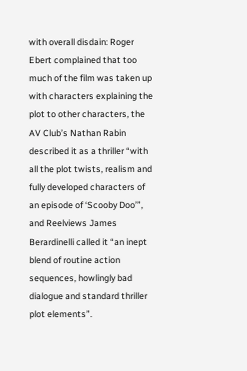with overall disdain: Roger Ebert complained that too much of the film was taken up with characters explaining the plot to other characters, the AV Club’s Nathan Rabin described it as a thriller “with all the plot twists, realism and fully developed characters of an episode of ‘Scooby Doo’”, and Reelviews James Berardinelli called it “an inept blend of routine action sequences, howlingly bad dialogue and standard thriller plot elements”.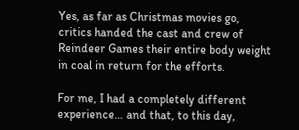Yes, as far as Christmas movies go, critics handed the cast and crew of Reindeer Games their entire body weight in coal in return for the efforts.

For me, I had a completely different experience… and that, to this day,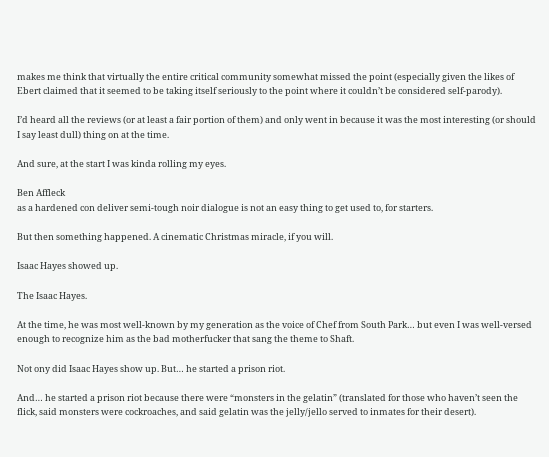makes me think that virtually the entire critical community somewhat missed the point (especially given the likes of Ebert claimed that it seemed to be taking itself seriously to the point where it couldn’t be considered self-parody).

I’d heard all the reviews (or at least a fair portion of them) and only went in because it was the most interesting (or should I say least dull) thing on at the time.

And sure, at the start I was kinda rolling my eyes.

Ben Affleck
as a hardened con deliver semi-tough noir dialogue is not an easy thing to get used to, for starters.

But then something happened. A cinematic Christmas miracle, if you will.

Isaac Hayes showed up.

The Isaac Hayes.

At the time, he was most well-known by my generation as the voice of Chef from South Park… but even I was well-versed enough to recognize him as the bad motherfucker that sang the theme to Shaft.

Not ony did Isaac Hayes show up. But… he started a prison riot.

And… he started a prison riot because there were “monsters in the gelatin” (translated for those who haven’t seen the flick, said monsters were cockroaches, and said gelatin was the jelly/jello served to inmates for their desert).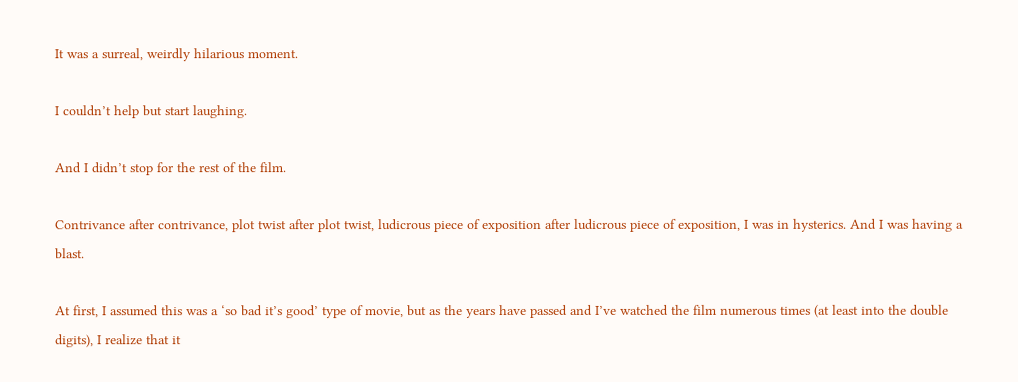It was a surreal, weirdly hilarious moment.

I couldn’t help but start laughing.

And I didn’t stop for the rest of the film.

Contrivance after contrivance, plot twist after plot twist, ludicrous piece of exposition after ludicrous piece of exposition, I was in hysterics. And I was having a blast.

At first, I assumed this was a ‘so bad it’s good’ type of movie, but as the years have passed and I’ve watched the film numerous times (at least into the double digits), I realize that it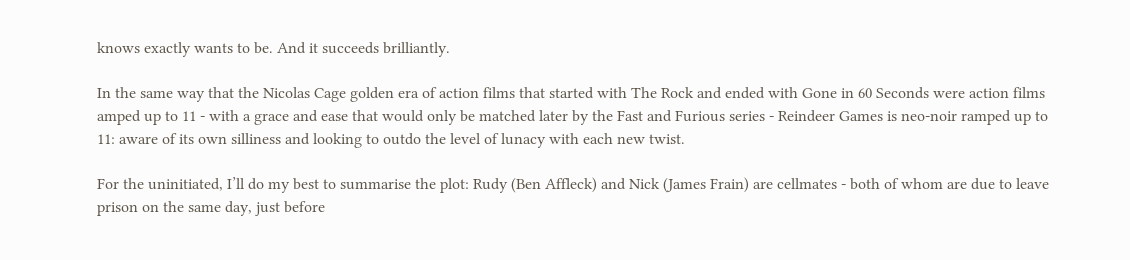knows exactly wants to be. And it succeeds brilliantly.

In the same way that the Nicolas Cage golden era of action films that started with The Rock and ended with Gone in 60 Seconds were action films amped up to 11 - with a grace and ease that would only be matched later by the Fast and Furious series - Reindeer Games is neo-noir ramped up to 11: aware of its own silliness and looking to outdo the level of lunacy with each new twist.

For the uninitiated, I’ll do my best to summarise the plot: Rudy (Ben Affleck) and Nick (James Frain) are cellmates - both of whom are due to leave prison on the same day, just before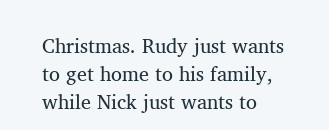Christmas. Rudy just wants to get home to his family, while Nick just wants to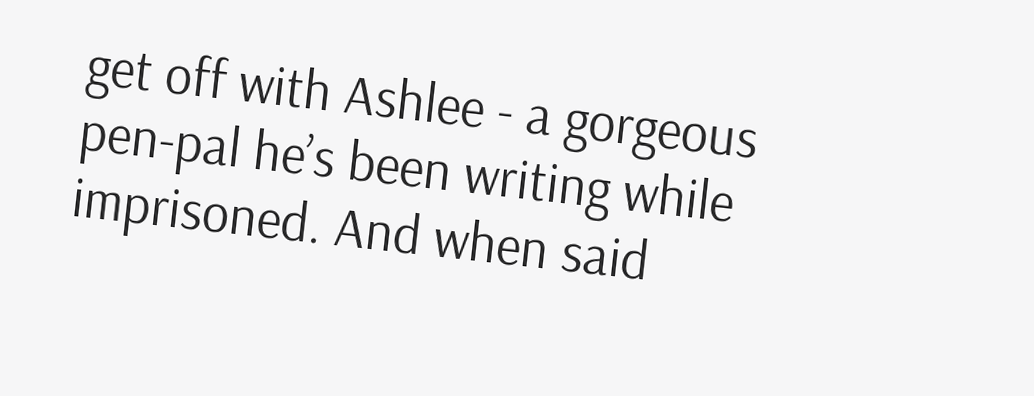get off with Ashlee - a gorgeous pen-pal he’s been writing while imprisoned. And when said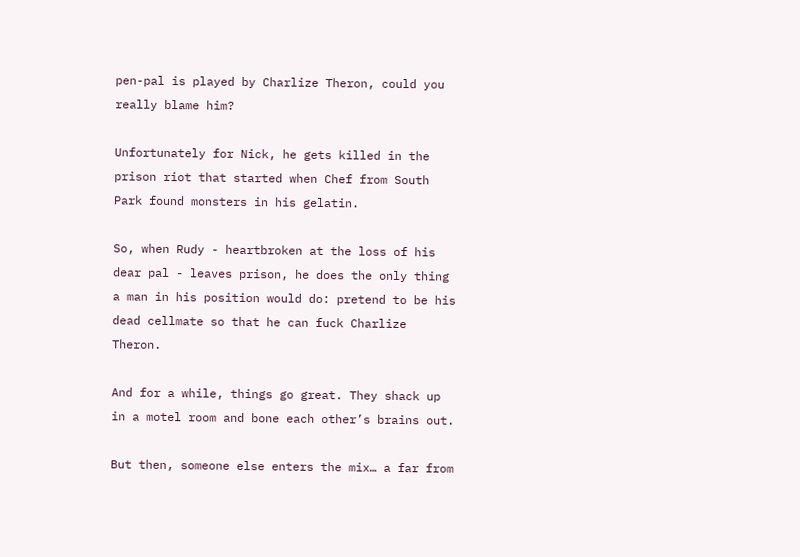pen-pal is played by Charlize Theron, could you really blame him?

Unfortunately for Nick, he gets killed in the prison riot that started when Chef from South Park found monsters in his gelatin.

So, when Rudy - heartbroken at the loss of his dear pal - leaves prison, he does the only thing a man in his position would do: pretend to be his dead cellmate so that he can fuck Charlize Theron.

And for a while, things go great. They shack up in a motel room and bone each other’s brains out.

But then, someone else enters the mix… a far from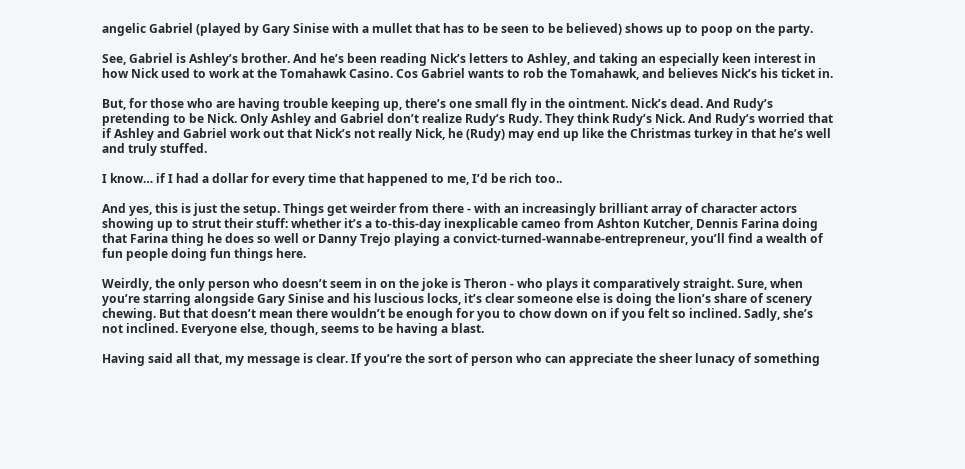angelic Gabriel (played by Gary Sinise with a mullet that has to be seen to be believed) shows up to poop on the party.

See, Gabriel is Ashley’s brother. And he’s been reading Nick’s letters to Ashley, and taking an especially keen interest in how Nick used to work at the Tomahawk Casino. Cos Gabriel wants to rob the Tomahawk, and believes Nick’s his ticket in.

But, for those who are having trouble keeping up, there’s one small fly in the ointment. Nick’s dead. And Rudy’s pretending to be Nick. Only Ashley and Gabriel don’t realize Rudy’s Rudy. They think Rudy’s Nick. And Rudy’s worried that if Ashley and Gabriel work out that Nick’s not really Nick, he (Rudy) may end up like the Christmas turkey in that he’s well and truly stuffed.

I know… if I had a dollar for every time that happened to me, I’d be rich too..

And yes, this is just the setup. Things get weirder from there - with an increasingly brilliant array of character actors showing up to strut their stuff: whether it’s a to-this-day inexplicable cameo from Ashton Kutcher, Dennis Farina doing that Farina thing he does so well or Danny Trejo playing a convict-turned-wannabe-entrepreneur, you’ll find a wealth of fun people doing fun things here.

Weirdly, the only person who doesn’t seem in on the joke is Theron - who plays it comparatively straight. Sure, when you’re starring alongside Gary Sinise and his luscious locks, it’s clear someone else is doing the lion’s share of scenery chewing. But that doesn’t mean there wouldn’t be enough for you to chow down on if you felt so inclined. Sadly, she’s not inclined. Everyone else, though, seems to be having a blast.

Having said all that, my message is clear. If you’re the sort of person who can appreciate the sheer lunacy of something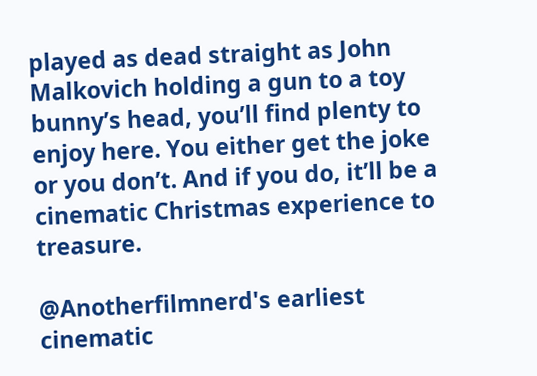played as dead straight as John Malkovich holding a gun to a toy bunny’s head, you’ll find plenty to enjoy here. You either get the joke or you don’t. And if you do, it’ll be a cinematic Christmas experience to treasure.

@Anotherfilmnerd's earliest cinematic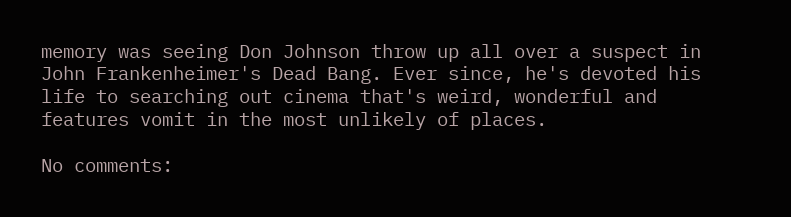memory was seeing Don Johnson throw up all over a suspect in John Frankenheimer's Dead Bang. Ever since, he's devoted his life to searching out cinema that's weird, wonderful and features vomit in the most unlikely of places.

No comments: